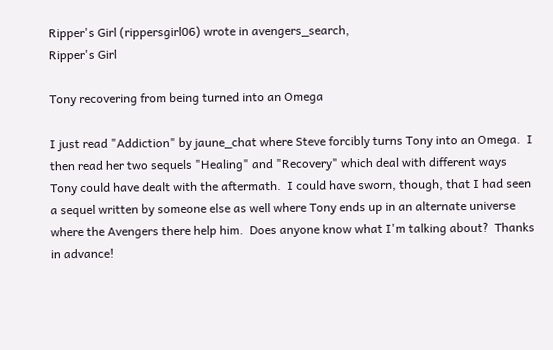Ripper's Girl (rippersgirl06) wrote in avengers_search,
Ripper's Girl

Tony recovering from being turned into an Omega

I just read "Addiction" by jaune_chat where Steve forcibly turns Tony into an Omega.  I then read her two sequels "Healing" and "Recovery" which deal with different ways Tony could have dealt with the aftermath.  I could have sworn, though, that I had seen a sequel written by someone else as well where Tony ends up in an alternate universe where the Avengers there help him.  Does anyone know what I'm talking about?  Thanks in advance!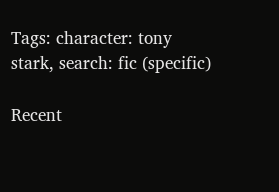Tags: character: tony stark, search: fic (specific)

Recent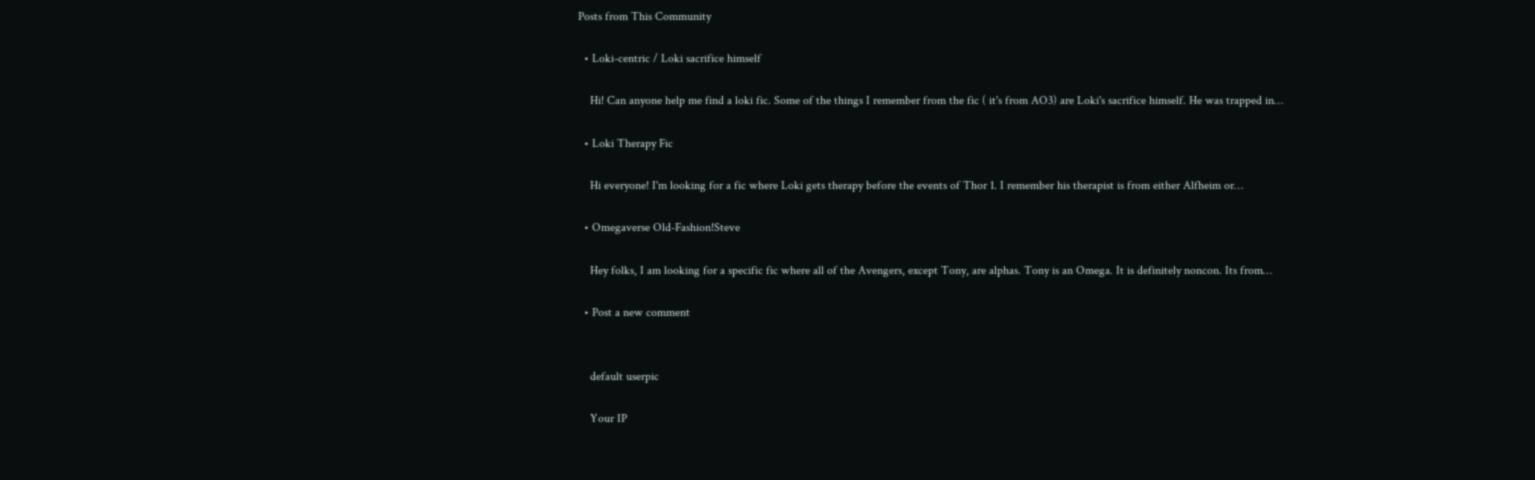Posts from This Community

  • Loki-centric / Loki sacrifice himself

    Hi! Can anyone help me find a loki fic. Some of the things I remember from the fic ( it's from AO3) are Loki's sacrifice himself. He was trapped in…

  • Loki Therapy Fic

    Hi everyone! I'm looking for a fic where Loki gets therapy before the events of Thor 1. I remember his therapist is from either Alfheim or…

  • Omegaverse Old-Fashion!Steve

    Hey folks, I am looking for a specific fic where all of the Avengers, except Tony, are alphas. Tony is an Omega. It is definitely noncon. Its from…

  • Post a new comment


    default userpic

    Your IP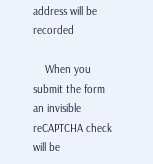address will be recorded

    When you submit the form an invisible reCAPTCHA check will be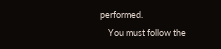performed.
    You must follow the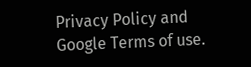Privacy Policy and Google Terms of use.